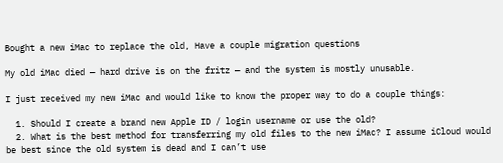Bought a new iMac to replace the old, Have a couple migration questions

My old iMac died — hard drive is on the fritz — and the system is mostly unusable.

I just received my new iMac and would like to know the proper way to do a couple things:

  1. Should I create a brand new Apple ID / login username or use the old?
  2. What is the best method for transferring my old files to the new iMac? I assume iCloud would be best since the old system is dead and I can’t use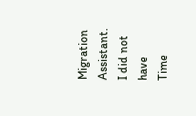Migration Assistant. I did not have Time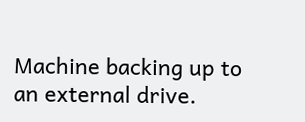Machine backing up to an external drive.